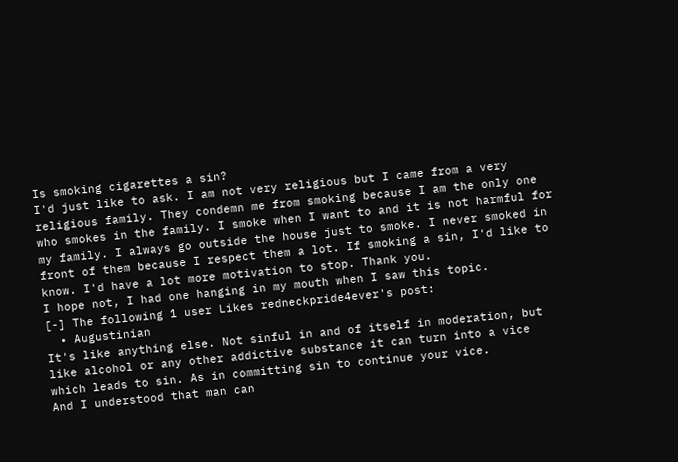Is smoking cigarettes a sin?
I'd just like to ask. I am not very religious but I came from a very religious family. They condemn me from smoking because I am the only one who smokes in the family. I smoke when I want to and it is not harmful for my family. I always go outside the house just to smoke. I never smoked in front of them because I respect them a lot. If smoking a sin, I'd like to know. I'd have a lot more motivation to stop. Thank you.
I hope not, I had one hanging in my mouth when I saw this topic.
[-] The following 1 user Likes redneckpride4ever's post:
  • Augustinian
It's like anything else. Not sinful in and of itself in moderation, but like alcohol or any other addictive substance it can turn into a vice which leads to sin. As in committing sin to continue your vice.
And I understood that man can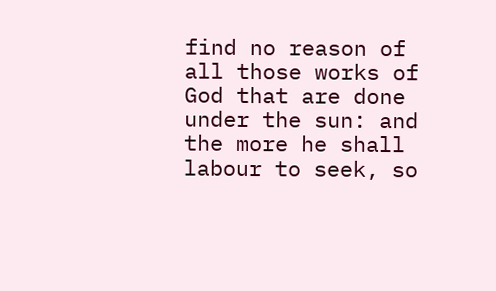find no reason of all those works of God that are done under the sun: and the more he shall labour to seek, so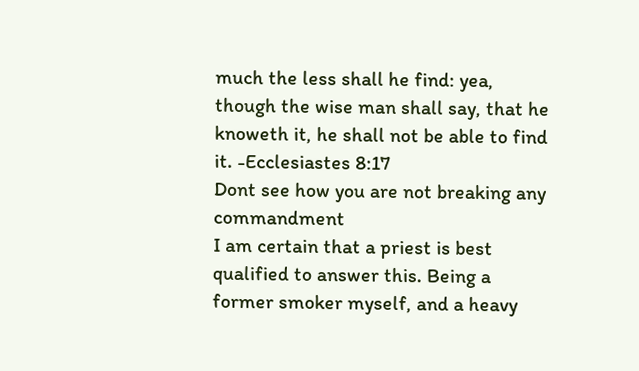much the less shall he find: yea, though the wise man shall say, that he knoweth it, he shall not be able to find it. -Ecclesiastes 8:17
Dont see how you are not breaking any commandment
I am certain that a priest is best qualified to answer this. Being a former smoker myself, and a heavy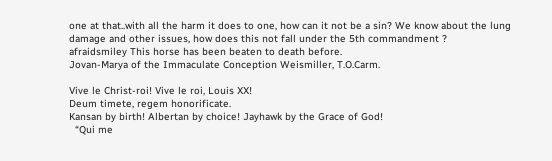one at that..with all the harm it does to one, how can it not be a sin? We know about the lung damage and other issues, how does this not fall under the 5th commandment ?
afraidsmiley This horse has been beaten to death before.
Jovan-Marya of the Immaculate Conception Weismiller, T.O.Carm.

Vive le Christ-roi! Vive le roi, Louis XX!
Deum timete, regem honorificate.
Kansan by birth! Albertan by choice! Jayhawk by the Grace of God!
  “Qui me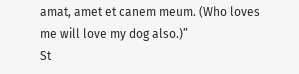amat, amet et canem meum. (Who loves me will love my dog also.)”
St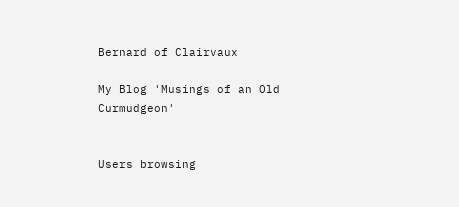Bernard of Clairvaux

My Blog 'Musings of an Old Curmudgeon'


Users browsing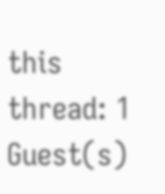this thread: 1 Guest(s)